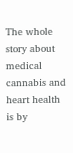The whole story about medical cannabis and heart health is by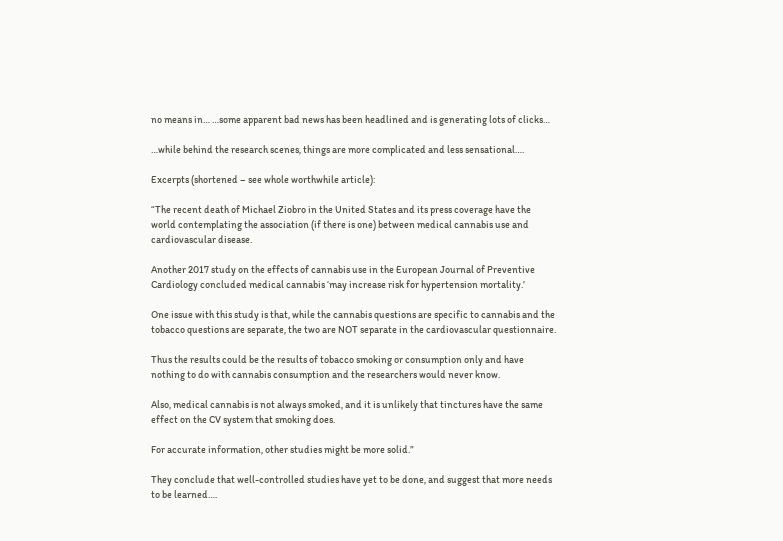no means in… …some apparent bad news has been headlined and is generating lots of clicks…

…while behind the research scenes, things are more complicated and less sensational….

Excerpts (shortened – see whole worthwhile article):

“The recent death of Michael Ziobro in the United States and its press coverage have the world contemplating the association (if there is one) between medical cannabis use and cardiovascular disease.

Another 2017 study on the effects of cannabis use in the European Journal of Preventive Cardiology concluded medical cannabis ‘may increase risk for hypertension mortality.’

One issue with this study is that, while the cannabis questions are specific to cannabis and the tobacco questions are separate, the two are NOT separate in the cardiovascular questionnaire.

Thus the results could be the results of tobacco smoking or consumption only and have nothing to do with cannabis consumption and the researchers would never know.

Also, medical cannabis is not always smoked, and it is unlikely that tinctures have the same effect on the CV system that smoking does.

For accurate information, other studies might be more solid.”

They conclude that well-controlled studies have yet to be done, and suggest that more needs to be learned….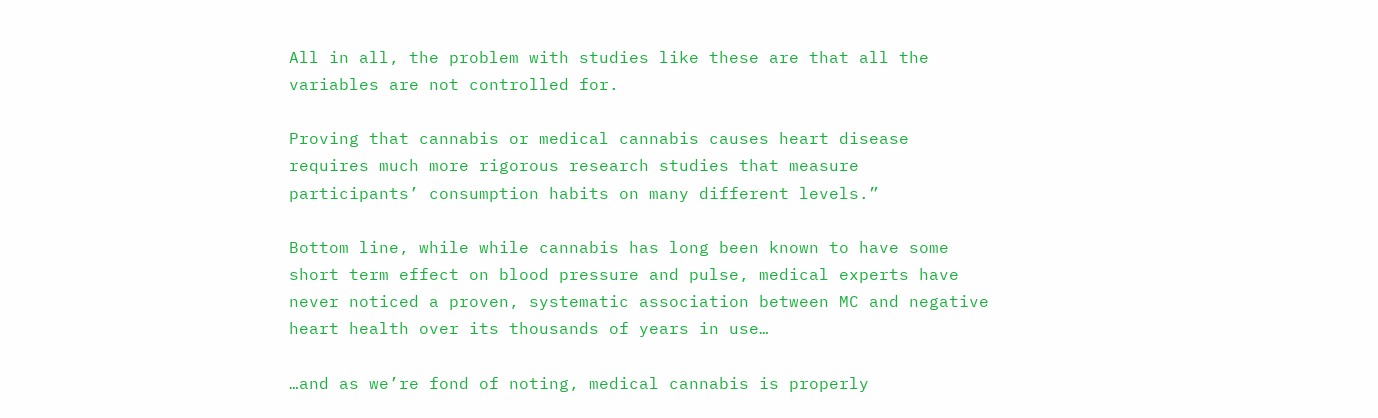All in all, the problem with studies like these are that all the variables are not controlled for.

Proving that cannabis or medical cannabis causes heart disease requires much more rigorous research studies that measure participants’ consumption habits on many different levels.”

Bottom line, while while cannabis has long been known to have some short term effect on blood pressure and pulse, medical experts have never noticed a proven, systematic association between MC and negative heart health over its thousands of years in use…

…and as we’re fond of noting, medical cannabis is properly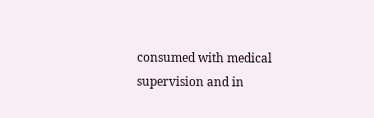consumed with medical supervision and in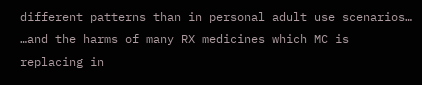different patterns than in personal adult use scenarios… …and the harms of many RX medicines which MC is replacing in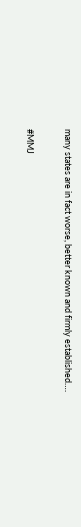many states are in fact worse, better known and firmly established….

#MMJ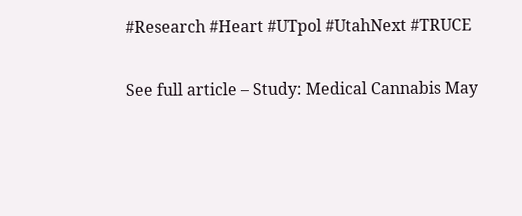#Research #Heart #UTpol #UtahNext #TRUCE

See full article – Study: Medical Cannabis May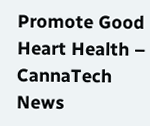Promote Good Heart Health – CannaTech News